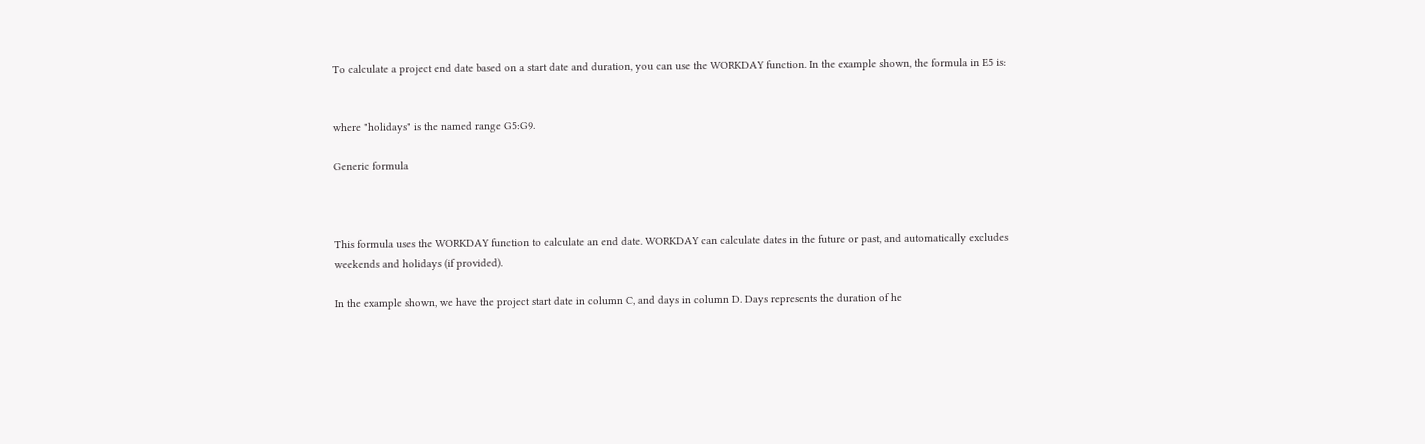To calculate a project end date based on a start date and duration, you can use the WORKDAY function. In the example shown, the formula in E5 is:


where "holidays" is the named range G5:G9.

Generic formula



This formula uses the WORKDAY function to calculate an end date. WORKDAY can calculate dates in the future or past, and automatically excludes weekends and holidays (if provided).

In the example shown, we have the project start date in column C, and days in column D. Days represents the duration of he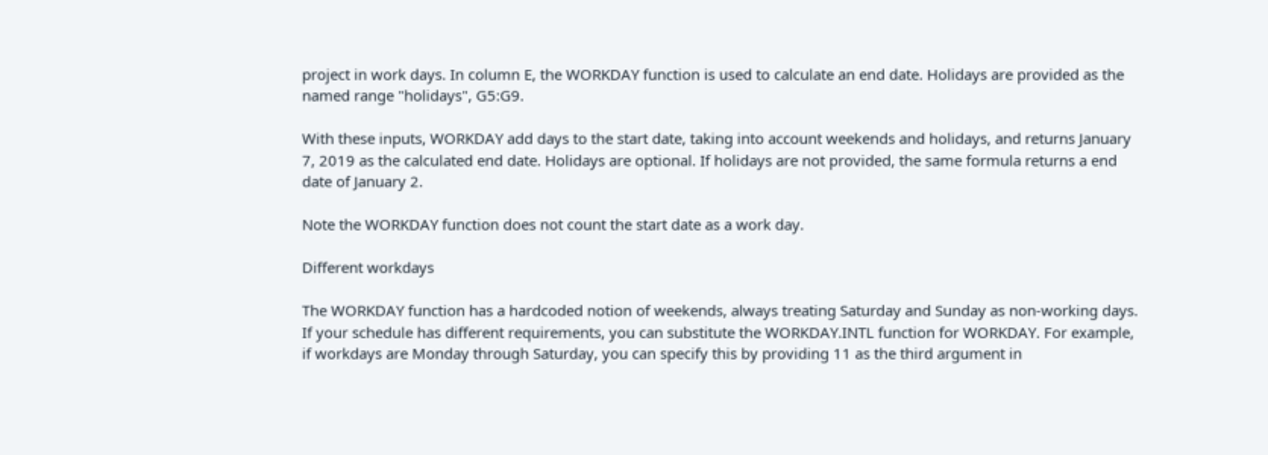project in work days. In column E, the WORKDAY function is used to calculate an end date. Holidays are provided as the named range "holidays", G5:G9.

With these inputs, WORKDAY add days to the start date, taking into account weekends and holidays, and returns January 7, 2019 as the calculated end date. Holidays are optional. If holidays are not provided, the same formula returns a end date of January 2.

Note the WORKDAY function does not count the start date as a work day.

Different workdays

The WORKDAY function has a hardcoded notion of weekends, always treating Saturday and Sunday as non-working days. If your schedule has different requirements, you can substitute the WORKDAY.INTL function for WORKDAY. For example, if workdays are Monday through Saturday, you can specify this by providing 11 as the third argument in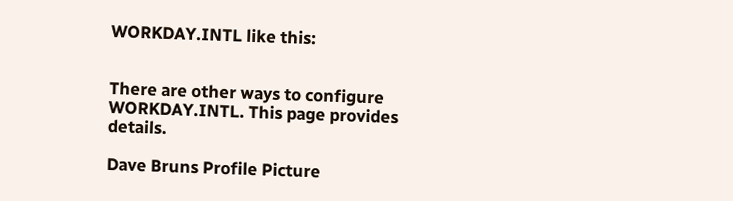WORKDAY.INTL like this:


There are other ways to configure WORKDAY.INTL. This page provides details.

Dave Bruns Profile Picture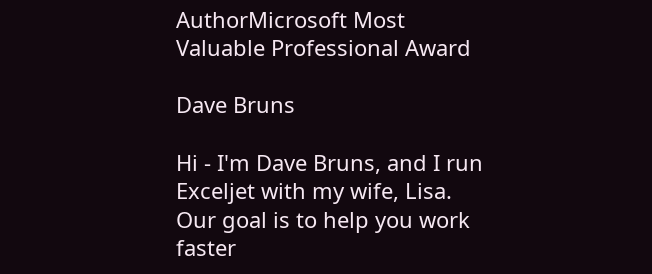AuthorMicrosoft Most Valuable Professional Award

Dave Bruns

Hi - I'm Dave Bruns, and I run Exceljet with my wife, Lisa. Our goal is to help you work faster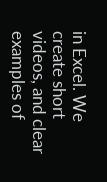in Excel. We create short videos, and clear examples of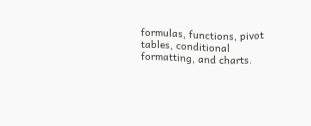formulas, functions, pivot tables, conditional formatting, and charts.